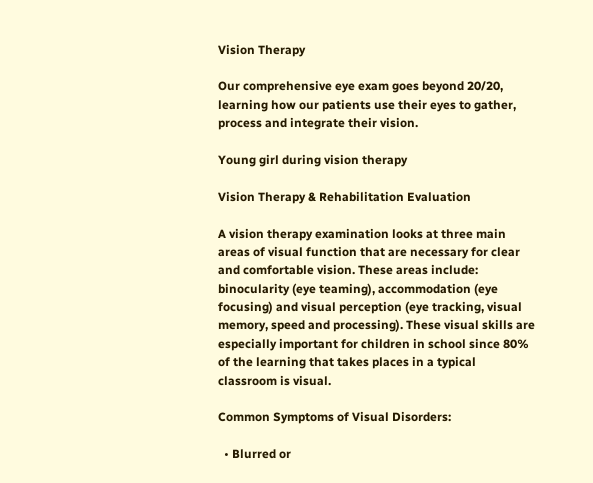Vision Therapy

Our comprehensive eye exam goes beyond 20/20, learning how our patients use their eyes to gather, process and integrate their vision.

Young girl during vision therapy

Vision Therapy & Rehabilitation Evaluation

A vision therapy examination looks at three main areas of visual function that are necessary for clear and comfortable vision. These areas include: binocularity (eye teaming), accommodation (eye focusing) and visual perception (eye tracking, visual memory, speed and processing). These visual skills are especially important for children in school since 80% of the learning that takes places in a typical classroom is visual.

Common Symptoms of Visual Disorders:

  • Blurred or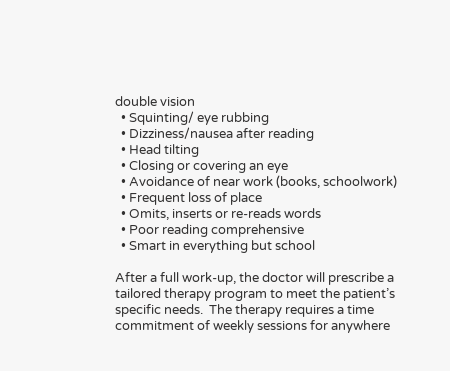double vision
  • Squinting/ eye rubbing
  • Dizziness/nausea after reading
  • Head tilting
  • Closing or covering an eye
  • Avoidance of near work (books, schoolwork)
  • Frequent loss of place
  • Omits, inserts or re-reads words
  • Poor reading comprehensive
  • Smart in everything but school

After a full work-up, the doctor will prescribe a tailored therapy program to meet the patient’s specific needs.  The therapy requires a time commitment of weekly sessions for anywhere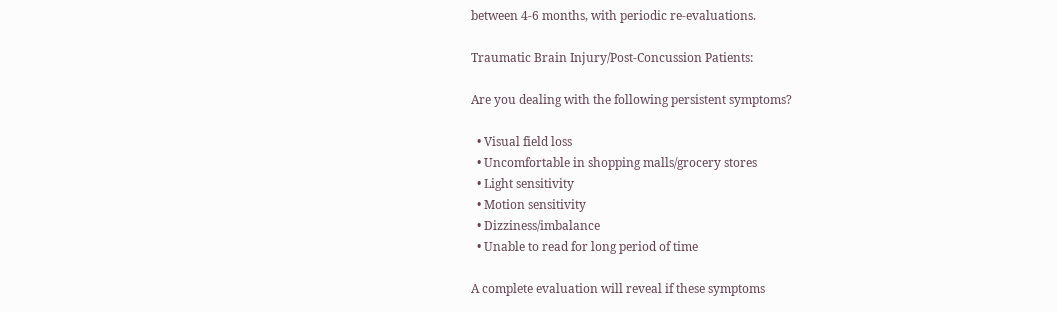between 4-6 months, with periodic re-evaluations.

Traumatic Brain Injury/Post-Concussion Patients:

Are you dealing with the following persistent symptoms?

  • Visual field loss
  • Uncomfortable in shopping malls/grocery stores
  • Light sensitivity
  • Motion sensitivity
  • Dizziness/imbalance
  • Unable to read for long period of time

A complete evaluation will reveal if these symptoms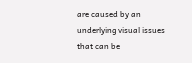are caused by an underlying visual issues that can be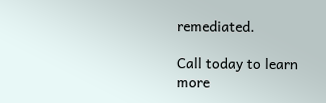remediated.

Call today to learn more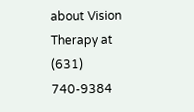about Vision Therapy at (631) 740-9384